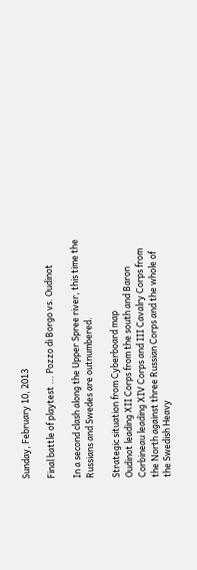Sunday, February 10, 2013

Final battle of playtest ... Pozzo di Borgo vs. Oudinot

In a second clash along the Upper Spree river, this time the Russians and Swedes are outnumbered.

Strategic situation from Cyberboard map
Oudinot leading XII Corps from the south and Baron Corbineau leading XIV Corps and III Cavalry Corps from the North against three Russian Corps and the whole of the Swedish Heavy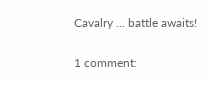Cavalry ... battle awaits!

1 comment: